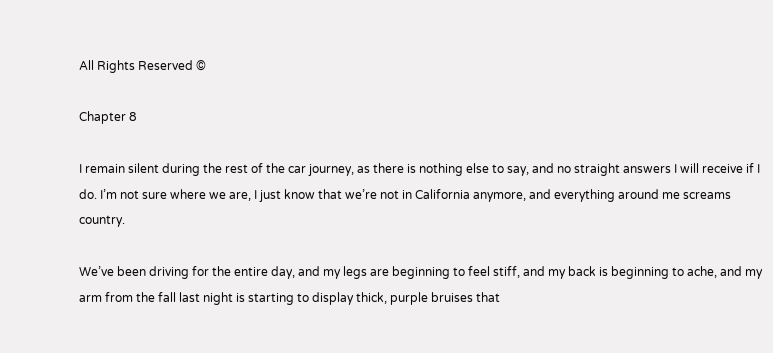All Rights Reserved ©

Chapter 8

I remain silent during the rest of the car journey, as there is nothing else to say, and no straight answers I will receive if I do. I’m not sure where we are, I just know that we’re not in California anymore, and everything around me screams country.

We’ve been driving for the entire day, and my legs are beginning to feel stiff, and my back is beginning to ache, and my arm from the fall last night is starting to display thick, purple bruises that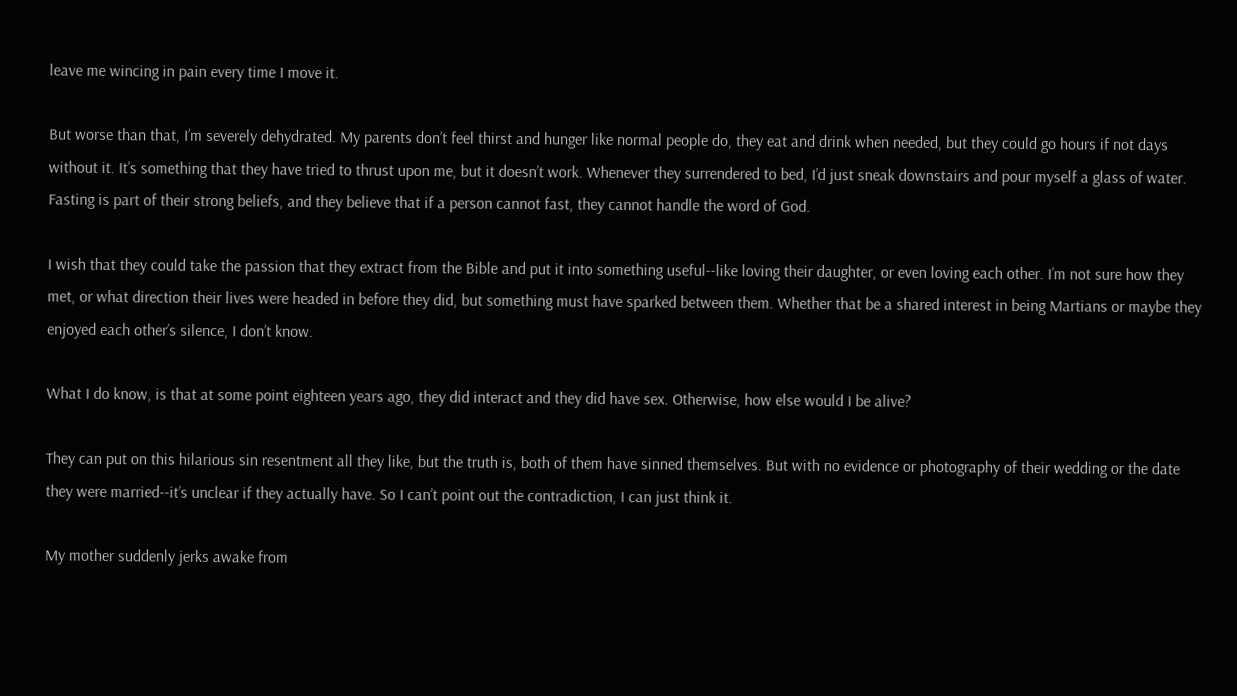leave me wincing in pain every time I move it.

But worse than that, I’m severely dehydrated. My parents don’t feel thirst and hunger like normal people do, they eat and drink when needed, but they could go hours if not days without it. It’s something that they have tried to thrust upon me, but it doesn’t work. Whenever they surrendered to bed, I’d just sneak downstairs and pour myself a glass of water. Fasting is part of their strong beliefs, and they believe that if a person cannot fast, they cannot handle the word of God.

I wish that they could take the passion that they extract from the Bible and put it into something useful--like loving their daughter, or even loving each other. I’m not sure how they met, or what direction their lives were headed in before they did, but something must have sparked between them. Whether that be a shared interest in being Martians or maybe they enjoyed each other’s silence, I don’t know.

What I do know, is that at some point eighteen years ago, they did interact and they did have sex. Otherwise, how else would I be alive?

They can put on this hilarious sin resentment all they like, but the truth is, both of them have sinned themselves. But with no evidence or photography of their wedding or the date they were married--it’s unclear if they actually have. So I can’t point out the contradiction, I can just think it.

My mother suddenly jerks awake from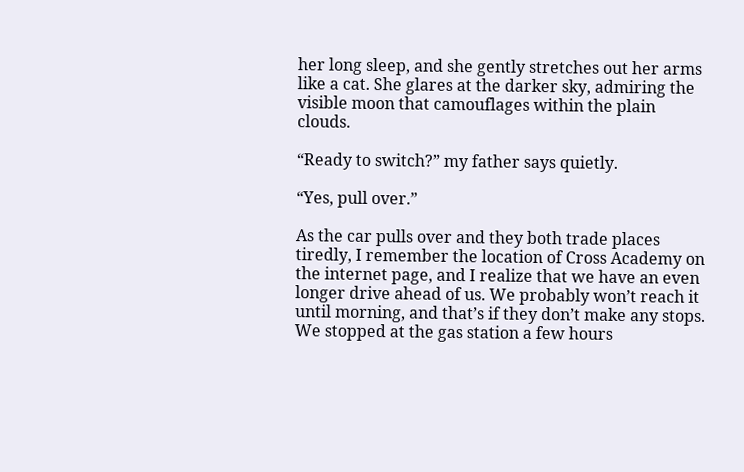her long sleep, and she gently stretches out her arms like a cat. She glares at the darker sky, admiring the visible moon that camouflages within the plain clouds.

“Ready to switch?” my father says quietly.

“Yes, pull over.”

As the car pulls over and they both trade places tiredly, I remember the location of Cross Academy on the internet page, and I realize that we have an even longer drive ahead of us. We probably won’t reach it until morning, and that’s if they don’t make any stops. We stopped at the gas station a few hours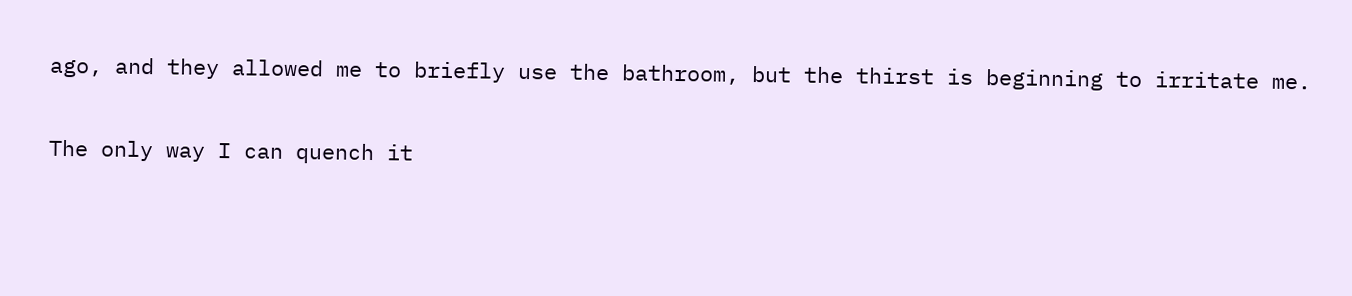ago, and they allowed me to briefly use the bathroom, but the thirst is beginning to irritate me.

The only way I can quench it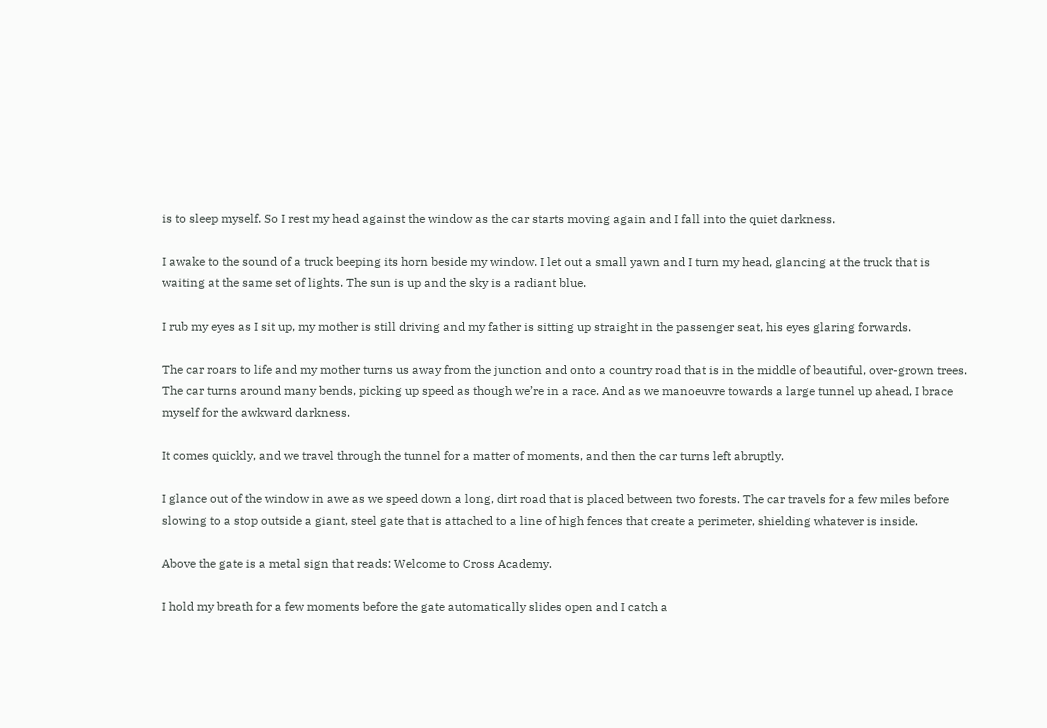is to sleep myself. So I rest my head against the window as the car starts moving again and I fall into the quiet darkness.

I awake to the sound of a truck beeping its horn beside my window. I let out a small yawn and I turn my head, glancing at the truck that is waiting at the same set of lights. The sun is up and the sky is a radiant blue.

I rub my eyes as I sit up, my mother is still driving and my father is sitting up straight in the passenger seat, his eyes glaring forwards.

The car roars to life and my mother turns us away from the junction and onto a country road that is in the middle of beautiful, over-grown trees. The car turns around many bends, picking up speed as though we’re in a race. And as we manoeuvre towards a large tunnel up ahead, I brace myself for the awkward darkness.

It comes quickly, and we travel through the tunnel for a matter of moments, and then the car turns left abruptly.

I glance out of the window in awe as we speed down a long, dirt road that is placed between two forests. The car travels for a few miles before slowing to a stop outside a giant, steel gate that is attached to a line of high fences that create a perimeter, shielding whatever is inside.

Above the gate is a metal sign that reads: Welcome to Cross Academy.

I hold my breath for a few moments before the gate automatically slides open and I catch a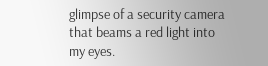glimpse of a security camera that beams a red light into my eyes.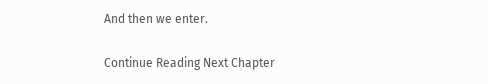And then we enter.

Continue Reading Next Chapter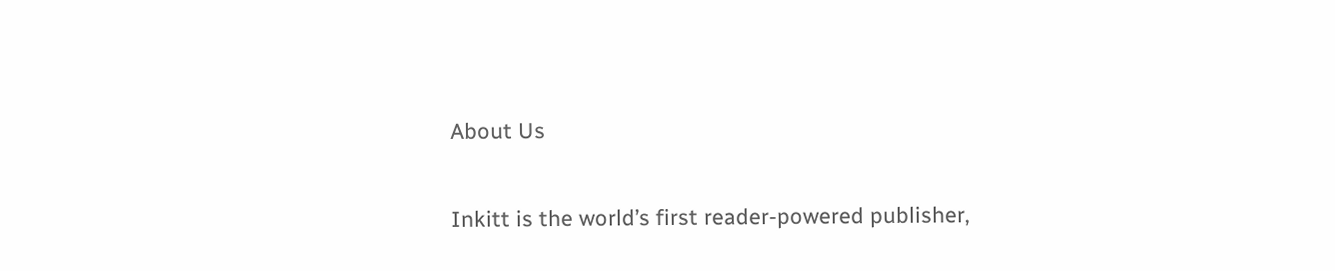About Us

Inkitt is the world’s first reader-powered publisher,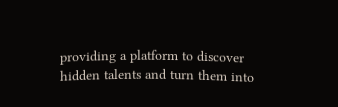providing a platform to discover hidden talents and turn them into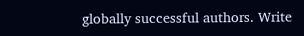globally successful authors. Write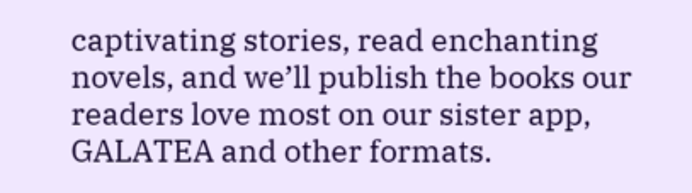captivating stories, read enchanting novels, and we’ll publish the books our readers love most on our sister app, GALATEA and other formats.